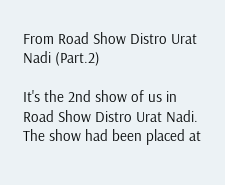From Road Show Distro Urat Nadi (Part.2)

It's the 2nd show of us in Road Show Distro Urat Nadi.
The show had been placed at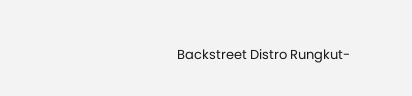Backstreet Distro Rungkut-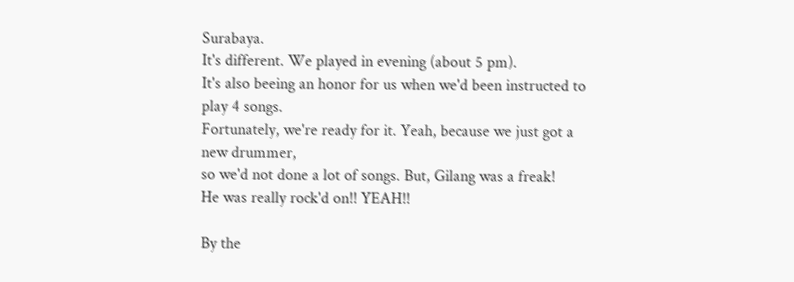Surabaya.
It's different. We played in evening (about 5 pm).
It's also beeing an honor for us when we'd been instructed to play 4 songs.
Fortunately, we're ready for it. Yeah, because we just got a new drummer,
so we'd not done a lot of songs. But, Gilang was a freak!
He was really rock'd on!! YEAH!!

By the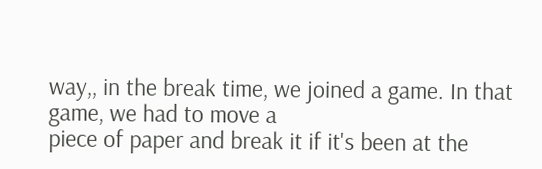way,, in the break time, we joined a game. In that game, we had to move a
piece of paper and break it if it's been at the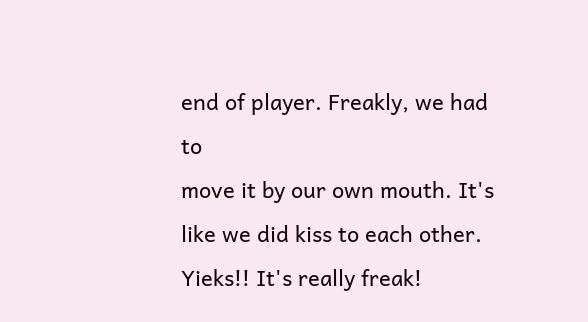end of player. Freakly, we had to
move it by our own mouth. It's like we did kiss to each other. Yieks!! It's really freak!